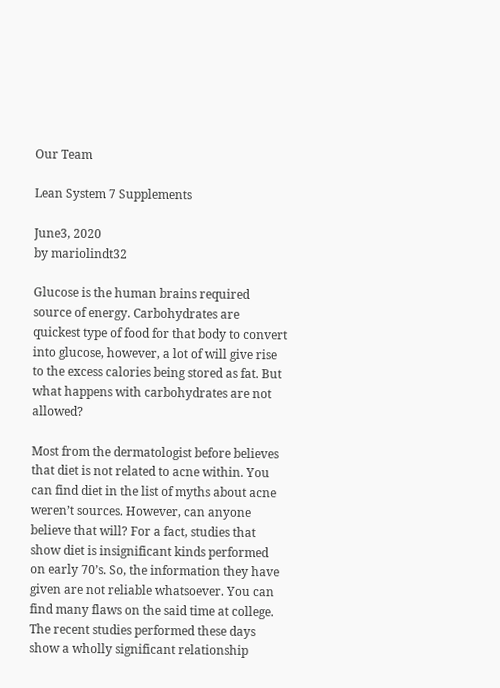Our Team

Lean System 7 Supplements

June3, 2020
by mariolindt32

Glucose is the human brains required source of energy. Carbohydrates are quickest type of food for that body to convert into glucose, however, a lot of will give rise to the excess calories being stored as fat. But what happens with carbohydrates are not allowed?

Most from the dermatologist before believes that diet is not related to acne within. You can find diet in the list of myths about acne weren’t sources. However, can anyone believe that will? For a fact, studies that show diet is insignificant kinds performed on early 70’s. So, the information they have given are not reliable whatsoever. You can find many flaws on the said time at college. The recent studies performed these days show a wholly significant relationship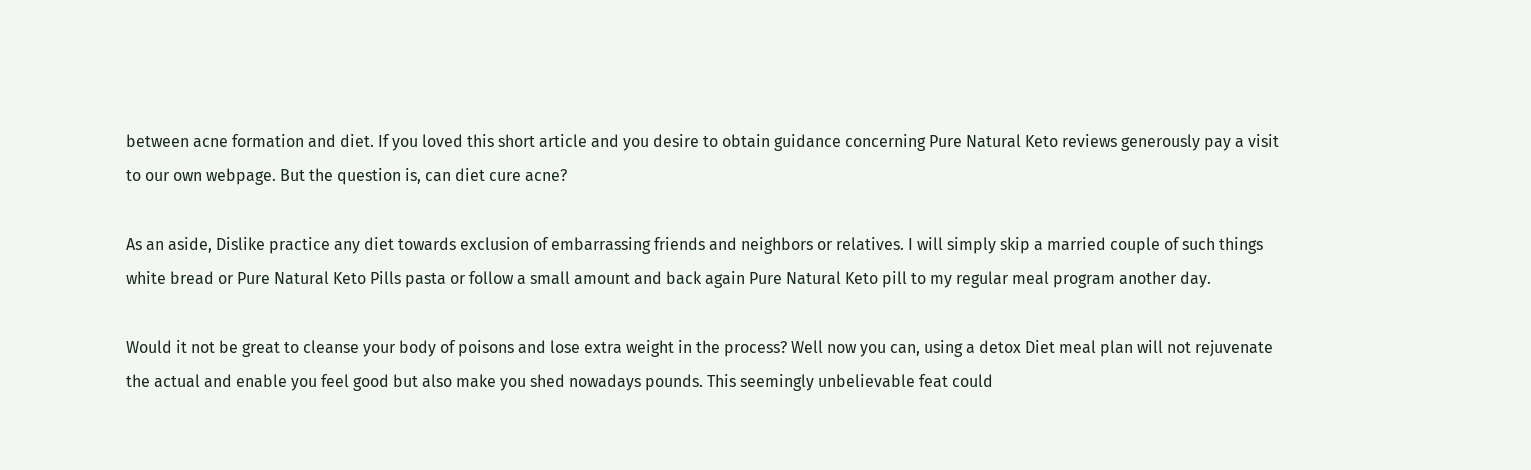between acne formation and diet. If you loved this short article and you desire to obtain guidance concerning Pure Natural Keto reviews generously pay a visit to our own webpage. But the question is, can diet cure acne?

As an aside, Dislike practice any diet towards exclusion of embarrassing friends and neighbors or relatives. I will simply skip a married couple of such things white bread or Pure Natural Keto Pills pasta or follow a small amount and back again Pure Natural Keto pill to my regular meal program another day.

Would it not be great to cleanse your body of poisons and lose extra weight in the process? Well now you can, using a detox Diet meal plan will not rejuvenate the actual and enable you feel good but also make you shed nowadays pounds. This seemingly unbelievable feat could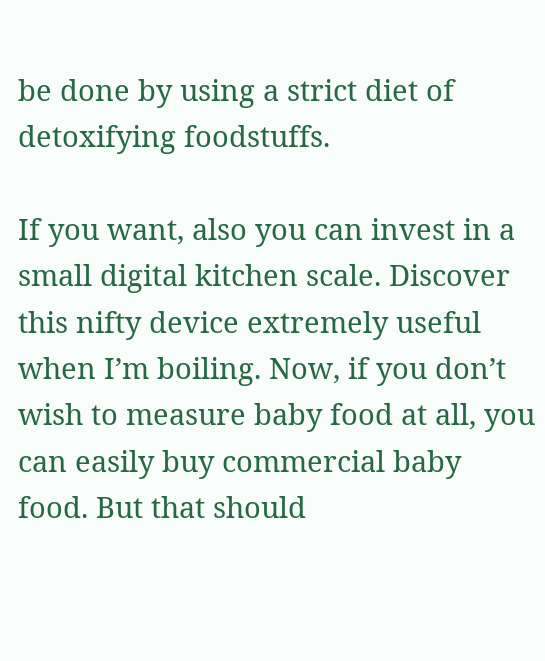be done by using a strict diet of detoxifying foodstuffs.

If you want, also you can invest in a small digital kitchen scale. Discover this nifty device extremely useful when I’m boiling. Now, if you don’t wish to measure baby food at all, you can easily buy commercial baby food. But that should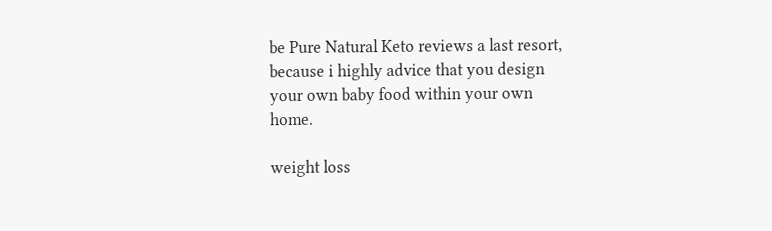be Pure Natural Keto reviews a last resort, because i highly advice that you design your own baby food within your own home.

weight loss